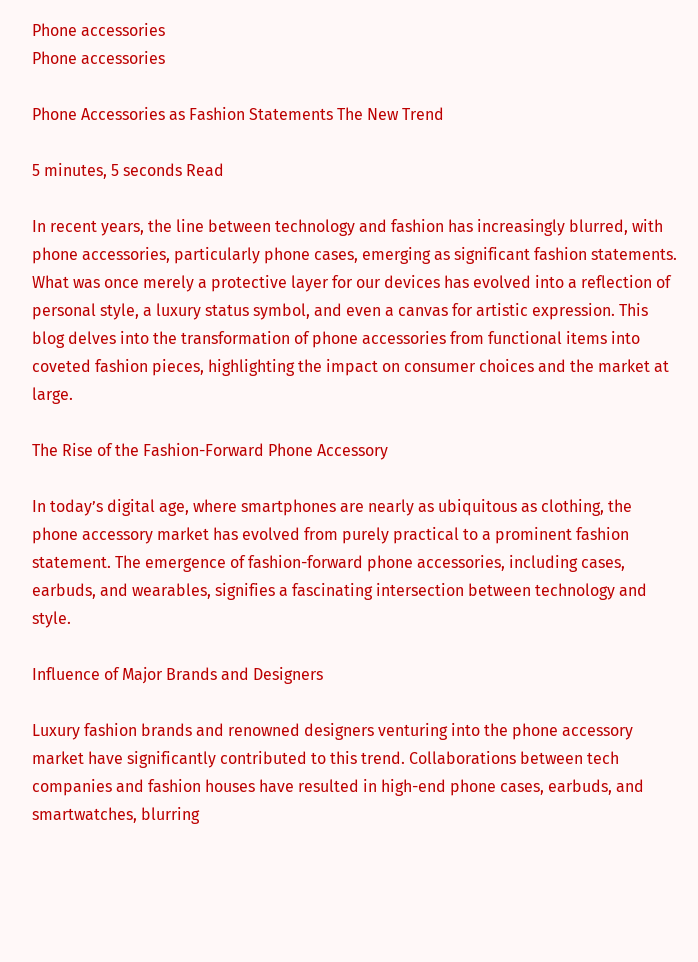Phone accessories
Phone accessories

Phone Accessories as Fashion Statements The New Trend

5 minutes, 5 seconds Read

In recent years, the line between technology and fashion has increasingly blurred, with phone accessories, particularly phone cases, emerging as significant fashion statements. What was once merely a protective layer for our devices has evolved into a reflection of personal style, a luxury status symbol, and even a canvas for artistic expression. This blog delves into the transformation of phone accessories from functional items into coveted fashion pieces, highlighting the impact on consumer choices and the market at large.

The Rise of the Fashion-Forward Phone Accessory

In today’s digital age, where smartphones are nearly as ubiquitous as clothing, the phone accessory market has evolved from purely practical to a prominent fashion statement. The emergence of fashion-forward phone accessories, including cases, earbuds, and wearables, signifies a fascinating intersection between technology and style.

Influence of Major Brands and Designers

Luxury fashion brands and renowned designers venturing into the phone accessory market have significantly contributed to this trend. Collaborations between tech companies and fashion houses have resulted in high-end phone cases, earbuds, and smartwatches, blurring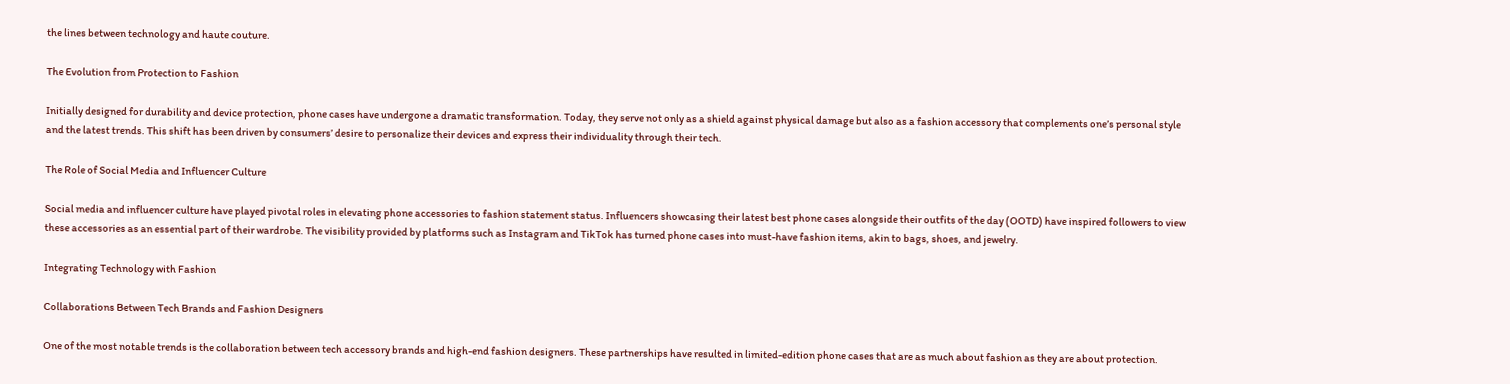the lines between technology and haute couture.

The Evolution from Protection to Fashion

Initially designed for durability and device protection, phone cases have undergone a dramatic transformation. Today, they serve not only as a shield against physical damage but also as a fashion accessory that complements one’s personal style and the latest trends. This shift has been driven by consumers’ desire to personalize their devices and express their individuality through their tech.

The Role of Social Media and Influencer Culture

Social media and influencer culture have played pivotal roles in elevating phone accessories to fashion statement status. Influencers showcasing their latest best phone cases alongside their outfits of the day (OOTD) have inspired followers to view these accessories as an essential part of their wardrobe. The visibility provided by platforms such as Instagram and TikTok has turned phone cases into must-have fashion items, akin to bags, shoes, and jewelry.

Integrating Technology with Fashion

Collaborations Between Tech Brands and Fashion Designers

One of the most notable trends is the collaboration between tech accessory brands and high-end fashion designers. These partnerships have resulted in limited-edition phone cases that are as much about fashion as they are about protection.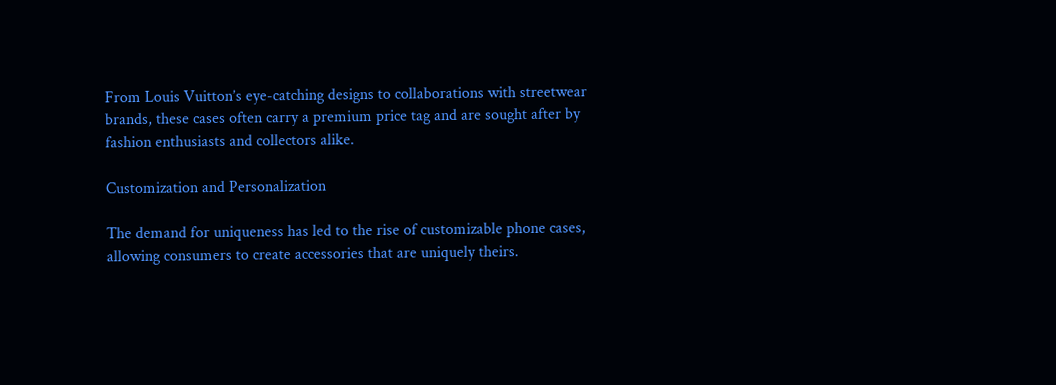From Louis Vuitton’s eye-catching designs to collaborations with streetwear brands, these cases often carry a premium price tag and are sought after by fashion enthusiasts and collectors alike.

Customization and Personalization

The demand for uniqueness has led to the rise of customizable phone cases, allowing consumers to create accessories that are uniquely theirs.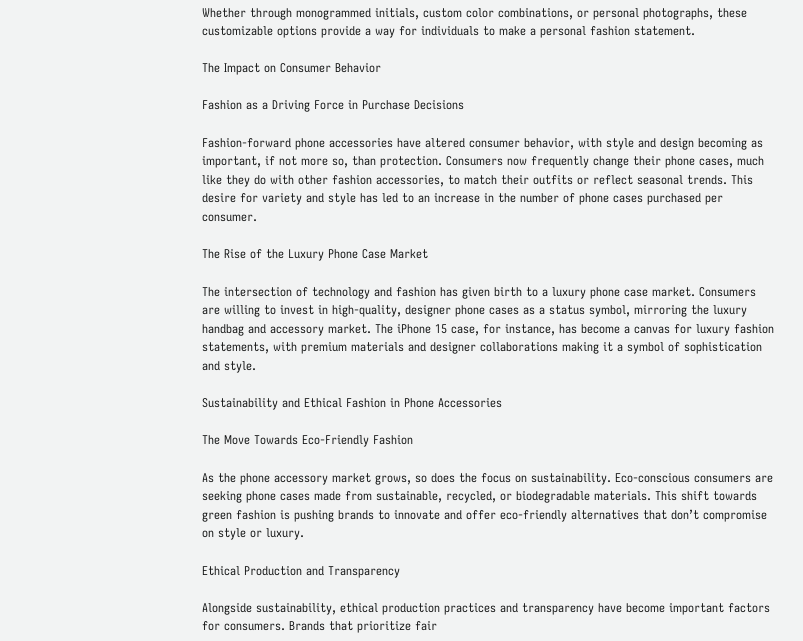Whether through monogrammed initials, custom color combinations, or personal photographs, these customizable options provide a way for individuals to make a personal fashion statement.

The Impact on Consumer Behavior

Fashion as a Driving Force in Purchase Decisions

Fashion-forward phone accessories have altered consumer behavior, with style and design becoming as important, if not more so, than protection. Consumers now frequently change their phone cases, much like they do with other fashion accessories, to match their outfits or reflect seasonal trends. This desire for variety and style has led to an increase in the number of phone cases purchased per consumer.

The Rise of the Luxury Phone Case Market

The intersection of technology and fashion has given birth to a luxury phone case market. Consumers are willing to invest in high-quality, designer phone cases as a status symbol, mirroring the luxury handbag and accessory market. The iPhone 15 case, for instance, has become a canvas for luxury fashion statements, with premium materials and designer collaborations making it a symbol of sophistication and style.

Sustainability and Ethical Fashion in Phone Accessories

The Move Towards Eco-Friendly Fashion

As the phone accessory market grows, so does the focus on sustainability. Eco-conscious consumers are seeking phone cases made from sustainable, recycled, or biodegradable materials. This shift towards green fashion is pushing brands to innovate and offer eco-friendly alternatives that don’t compromise on style or luxury.

Ethical Production and Transparency

Alongside sustainability, ethical production practices and transparency have become important factors for consumers. Brands that prioritize fair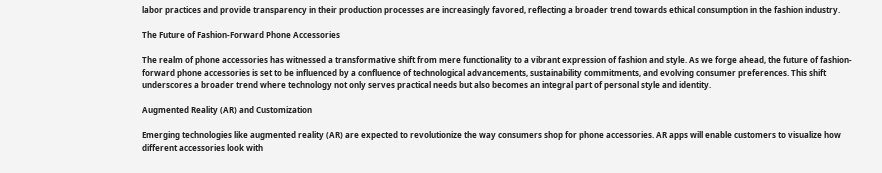labor practices and provide transparency in their production processes are increasingly favored, reflecting a broader trend towards ethical consumption in the fashion industry.

The Future of Fashion-Forward Phone Accessories

The realm of phone accessories has witnessed a transformative shift from mere functionality to a vibrant expression of fashion and style. As we forge ahead, the future of fashion-forward phone accessories is set to be influenced by a confluence of technological advancements, sustainability commitments, and evolving consumer preferences. This shift underscores a broader trend where technology not only serves practical needs but also becomes an integral part of personal style and identity.

Augmented Reality (AR) and Customization

Emerging technologies like augmented reality (AR) are expected to revolutionize the way consumers shop for phone accessories. AR apps will enable customers to visualize how different accessories look with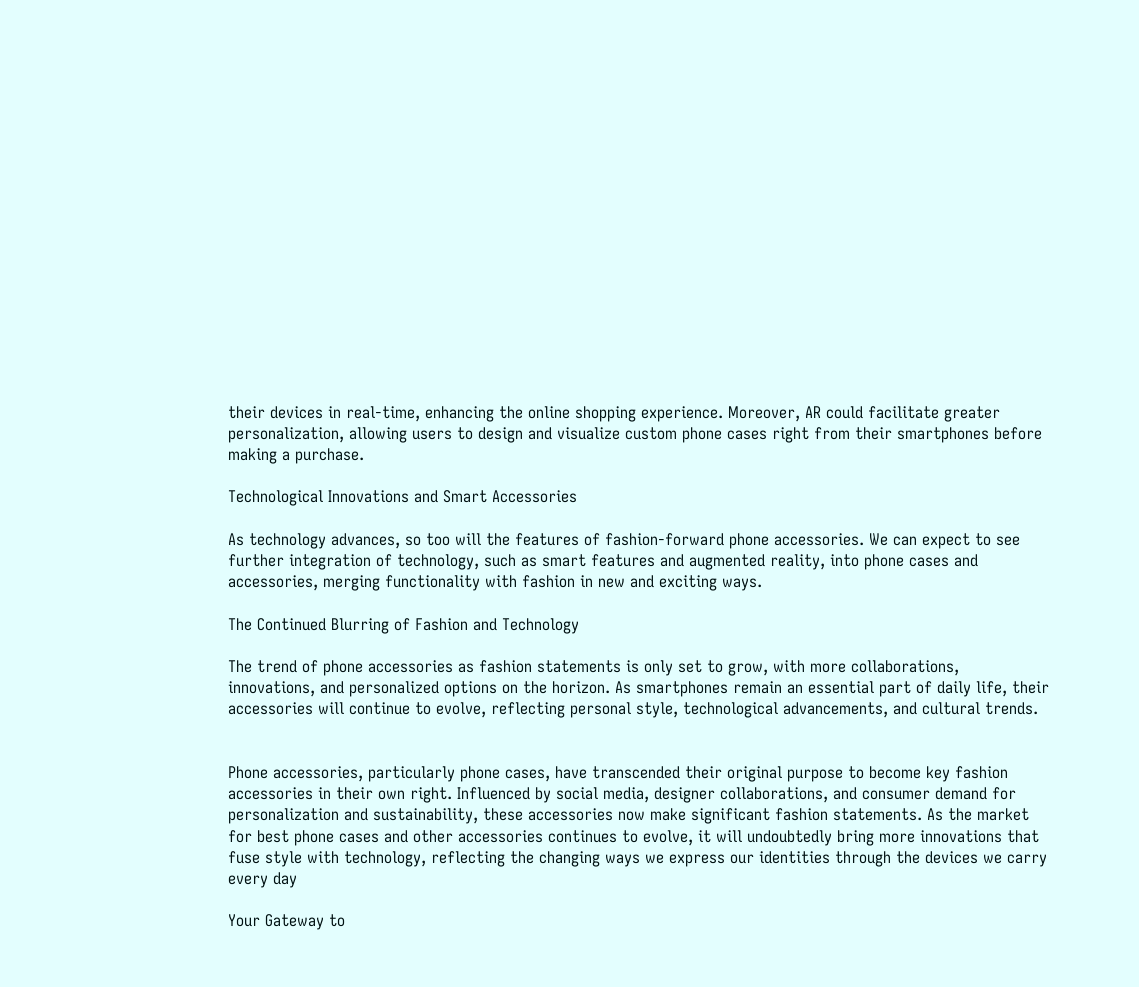their devices in real-time, enhancing the online shopping experience. Moreover, AR could facilitate greater personalization, allowing users to design and visualize custom phone cases right from their smartphones before making a purchase.

Technological Innovations and Smart Accessories

As technology advances, so too will the features of fashion-forward phone accessories. We can expect to see further integration of technology, such as smart features and augmented reality, into phone cases and accessories, merging functionality with fashion in new and exciting ways.

The Continued Blurring of Fashion and Technology

The trend of phone accessories as fashion statements is only set to grow, with more collaborations, innovations, and personalized options on the horizon. As smartphones remain an essential part of daily life, their accessories will continue to evolve, reflecting personal style, technological advancements, and cultural trends.


Phone accessories, particularly phone cases, have transcended their original purpose to become key fashion accessories in their own right. Influenced by social media, designer collaborations, and consumer demand for personalization and sustainability, these accessories now make significant fashion statements. As the market for best phone cases and other accessories continues to evolve, it will undoubtedly bring more innovations that fuse style with technology, reflecting the changing ways we express our identities through the devices we carry every day

Your Gateway to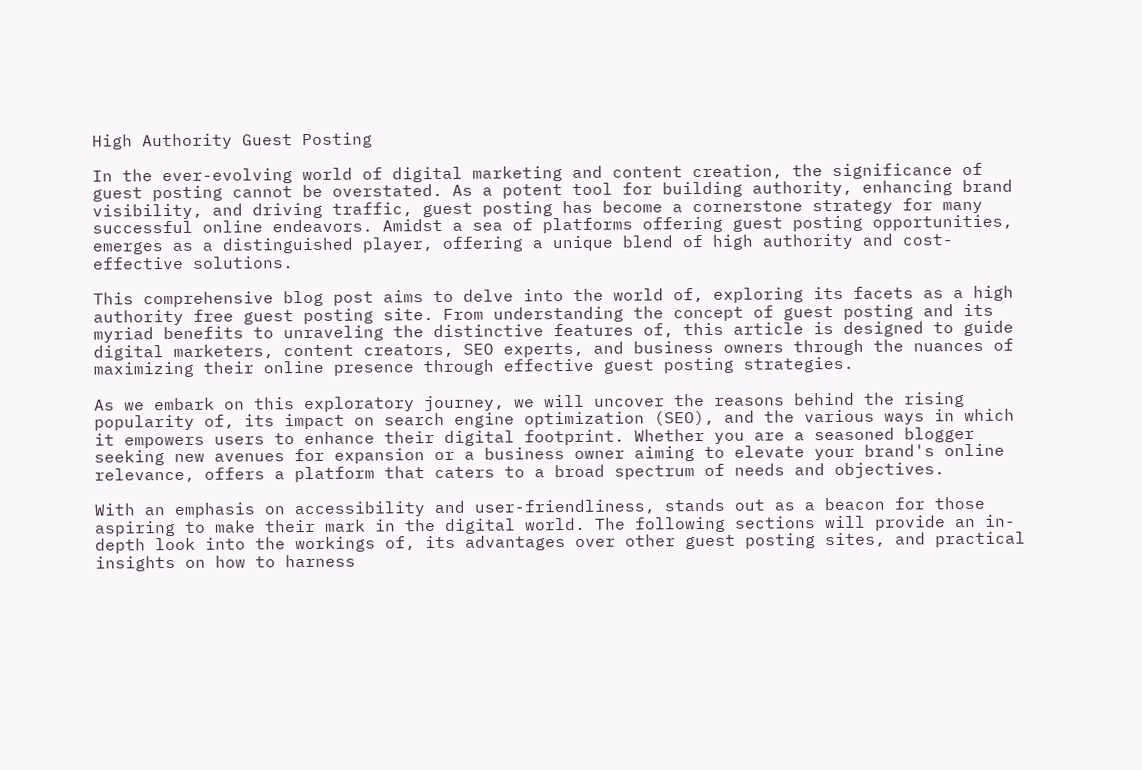High Authority Guest Posting

In the ever-evolving world of digital marketing and content creation, the significance of guest posting cannot be overstated. As a potent tool for building authority, enhancing brand visibility, and driving traffic, guest posting has become a cornerstone strategy for many successful online endeavors. Amidst a sea of platforms offering guest posting opportunities, emerges as a distinguished player, offering a unique blend of high authority and cost-effective solutions.

This comprehensive blog post aims to delve into the world of, exploring its facets as a high authority free guest posting site. From understanding the concept of guest posting and its myriad benefits to unraveling the distinctive features of, this article is designed to guide digital marketers, content creators, SEO experts, and business owners through the nuances of maximizing their online presence through effective guest posting strategies.

As we embark on this exploratory journey, we will uncover the reasons behind the rising popularity of, its impact on search engine optimization (SEO), and the various ways in which it empowers users to enhance their digital footprint. Whether you are a seasoned blogger seeking new avenues for expansion or a business owner aiming to elevate your brand's online relevance, offers a platform that caters to a broad spectrum of needs and objectives.

With an emphasis on accessibility and user-friendliness, stands out as a beacon for those aspiring to make their mark in the digital world. The following sections will provide an in-depth look into the workings of, its advantages over other guest posting sites, and practical insights on how to harness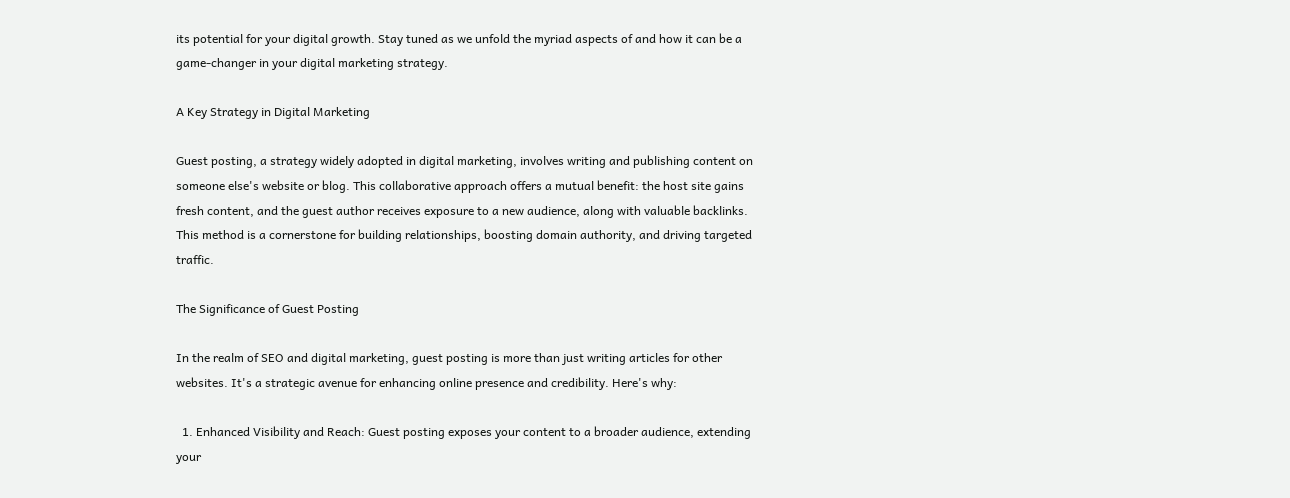its potential for your digital growth. Stay tuned as we unfold the myriad aspects of and how it can be a game-changer in your digital marketing strategy.

A Key Strategy in Digital Marketing

Guest posting, a strategy widely adopted in digital marketing, involves writing and publishing content on someone else's website or blog. This collaborative approach offers a mutual benefit: the host site gains fresh content, and the guest author receives exposure to a new audience, along with valuable backlinks. This method is a cornerstone for building relationships, boosting domain authority, and driving targeted traffic.

The Significance of Guest Posting

In the realm of SEO and digital marketing, guest posting is more than just writing articles for other websites. It's a strategic avenue for enhancing online presence and credibility. Here's why:

  1. Enhanced Visibility and Reach: Guest posting exposes your content to a broader audience, extending your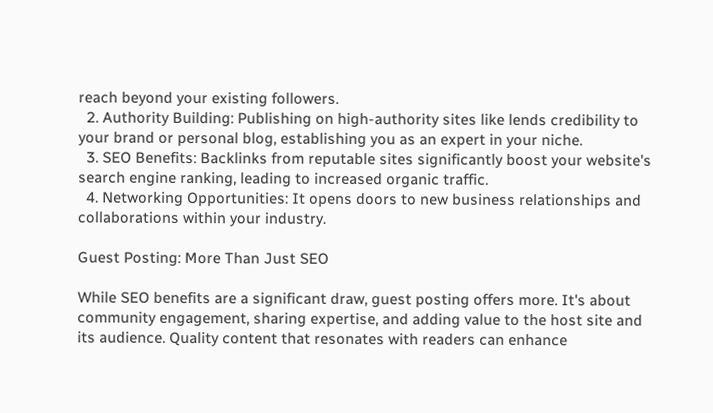reach beyond your existing followers.
  2. Authority Building: Publishing on high-authority sites like lends credibility to your brand or personal blog, establishing you as an expert in your niche.
  3. SEO Benefits: Backlinks from reputable sites significantly boost your website's search engine ranking, leading to increased organic traffic.
  4. Networking Opportunities: It opens doors to new business relationships and collaborations within your industry.

Guest Posting: More Than Just SEO

While SEO benefits are a significant draw, guest posting offers more. It's about community engagement, sharing expertise, and adding value to the host site and its audience. Quality content that resonates with readers can enhance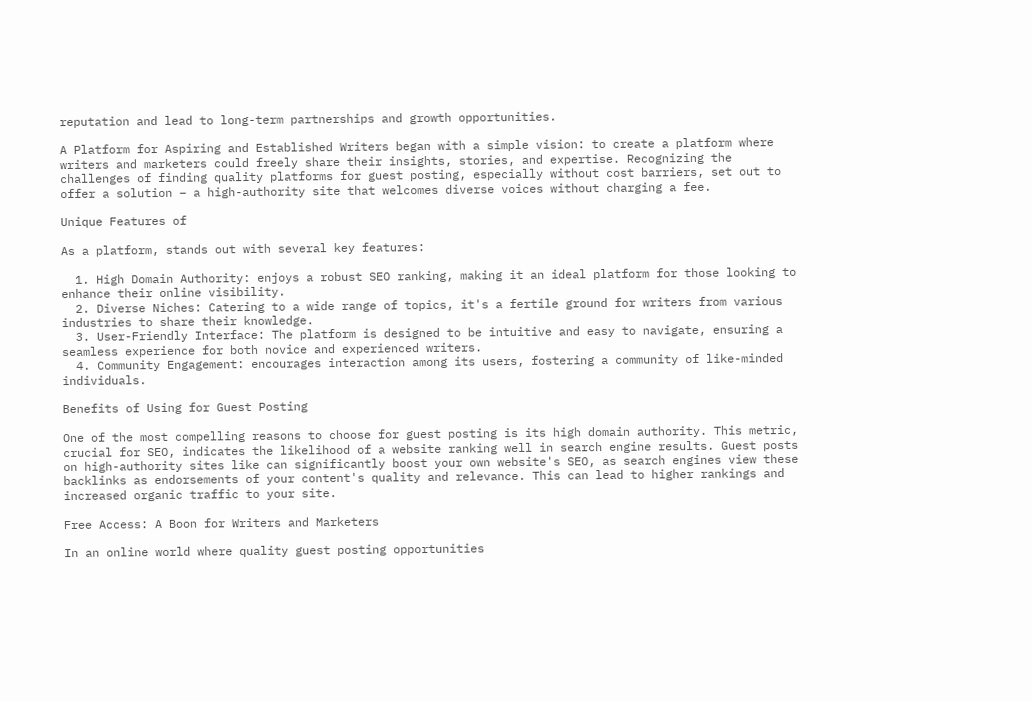reputation and lead to long-term partnerships and growth opportunities.

A Platform for Aspiring and Established Writers began with a simple vision: to create a platform where writers and marketers could freely share their insights, stories, and expertise. Recognizing the challenges of finding quality platforms for guest posting, especially without cost barriers, set out to offer a solution – a high-authority site that welcomes diverse voices without charging a fee.

Unique Features of

As a platform, stands out with several key features:

  1. High Domain Authority: enjoys a robust SEO ranking, making it an ideal platform for those looking to enhance their online visibility.
  2. Diverse Niches: Catering to a wide range of topics, it's a fertile ground for writers from various industries to share their knowledge.
  3. User-Friendly Interface: The platform is designed to be intuitive and easy to navigate, ensuring a seamless experience for both novice and experienced writers.
  4. Community Engagement: encourages interaction among its users, fostering a community of like-minded individuals.

Benefits of Using for Guest Posting

One of the most compelling reasons to choose for guest posting is its high domain authority. This metric, crucial for SEO, indicates the likelihood of a website ranking well in search engine results. Guest posts on high-authority sites like can significantly boost your own website's SEO, as search engines view these backlinks as endorsements of your content's quality and relevance. This can lead to higher rankings and increased organic traffic to your site.

Free Access: A Boon for Writers and Marketers

In an online world where quality guest posting opportunities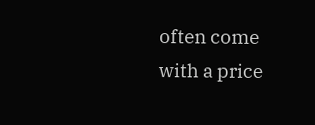often come with a price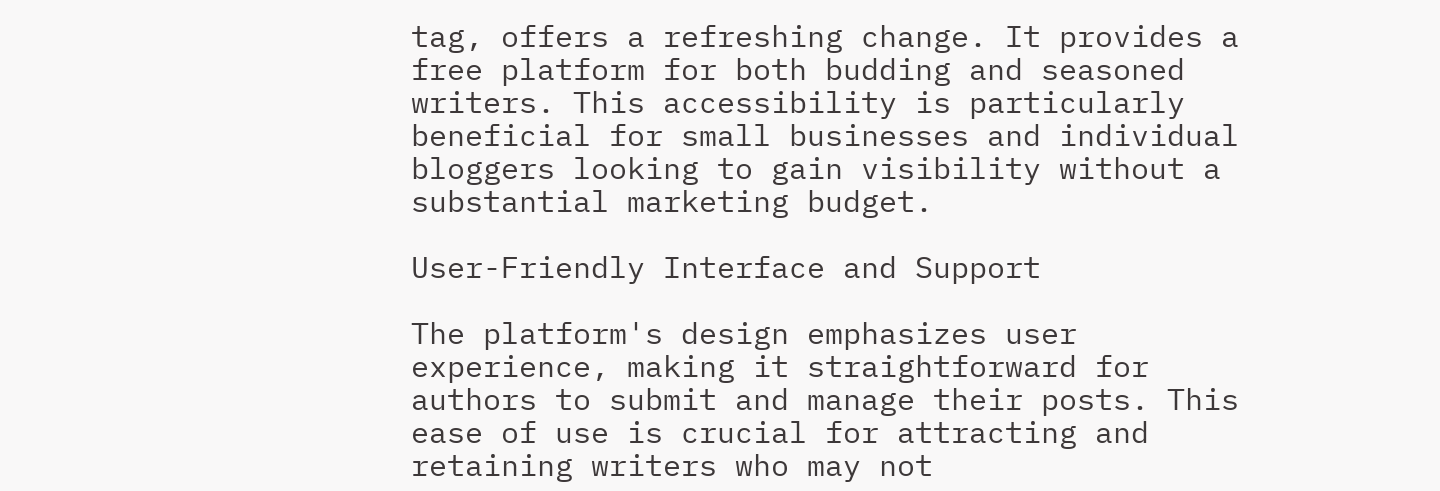tag, offers a refreshing change. It provides a free platform for both budding and seasoned writers. This accessibility is particularly beneficial for small businesses and individual bloggers looking to gain visibility without a substantial marketing budget.

User-Friendly Interface and Support

The platform's design emphasizes user experience, making it straightforward for authors to submit and manage their posts. This ease of use is crucial for attracting and retaining writers who may not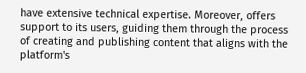have extensive technical expertise. Moreover, offers support to its users, guiding them through the process of creating and publishing content that aligns with the platform's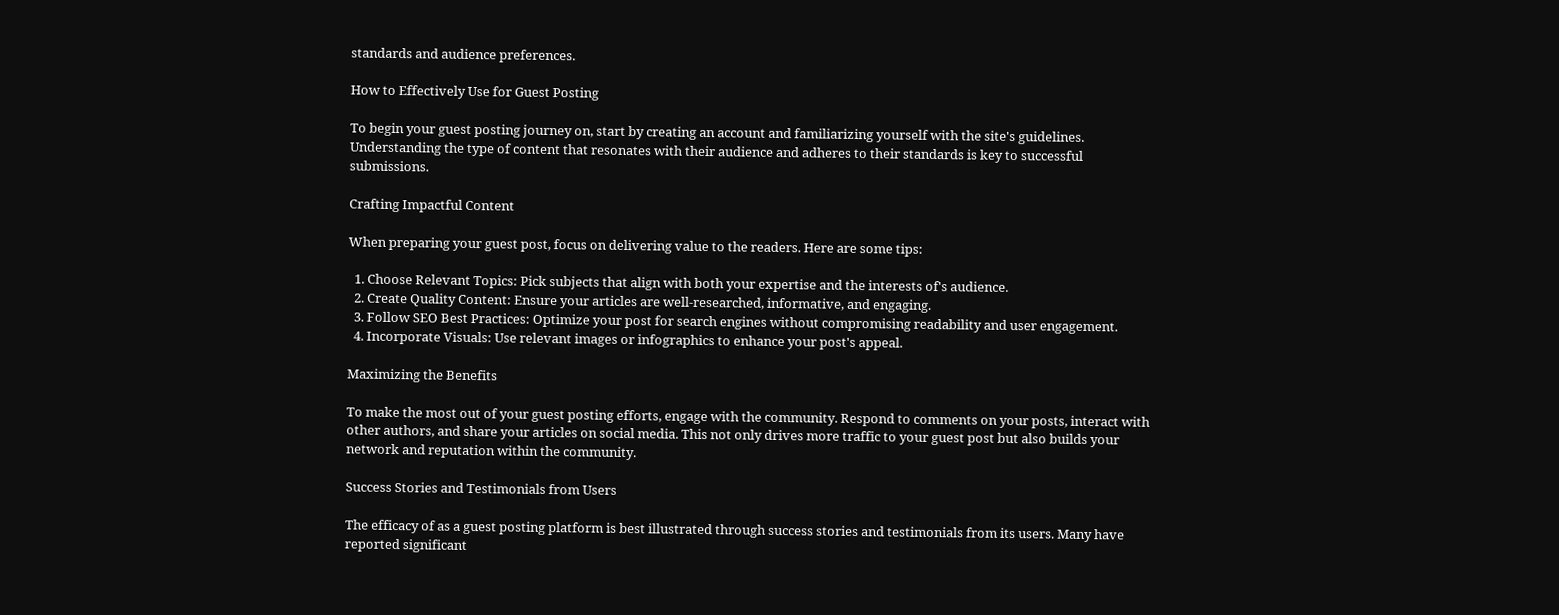standards and audience preferences.

How to Effectively Use for Guest Posting

To begin your guest posting journey on, start by creating an account and familiarizing yourself with the site's guidelines. Understanding the type of content that resonates with their audience and adheres to their standards is key to successful submissions.

Crafting Impactful Content

When preparing your guest post, focus on delivering value to the readers. Here are some tips:

  1. Choose Relevant Topics: Pick subjects that align with both your expertise and the interests of's audience.
  2. Create Quality Content: Ensure your articles are well-researched, informative, and engaging.
  3. Follow SEO Best Practices: Optimize your post for search engines without compromising readability and user engagement.
  4. Incorporate Visuals: Use relevant images or infographics to enhance your post's appeal.

Maximizing the Benefits

To make the most out of your guest posting efforts, engage with the community. Respond to comments on your posts, interact with other authors, and share your articles on social media. This not only drives more traffic to your guest post but also builds your network and reputation within the community.

Success Stories and Testimonials from Users

The efficacy of as a guest posting platform is best illustrated through success stories and testimonials from its users. Many have reported significant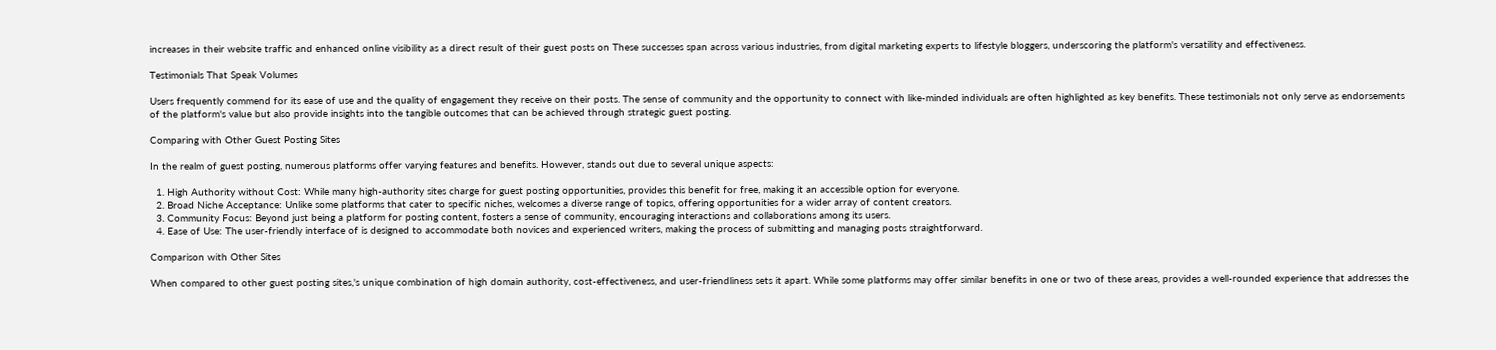increases in their website traffic and enhanced online visibility as a direct result of their guest posts on These successes span across various industries, from digital marketing experts to lifestyle bloggers, underscoring the platform's versatility and effectiveness.

Testimonials That Speak Volumes

Users frequently commend for its ease of use and the quality of engagement they receive on their posts. The sense of community and the opportunity to connect with like-minded individuals are often highlighted as key benefits. These testimonials not only serve as endorsements of the platform's value but also provide insights into the tangible outcomes that can be achieved through strategic guest posting.

Comparing with Other Guest Posting Sites

In the realm of guest posting, numerous platforms offer varying features and benefits. However, stands out due to several unique aspects:

  1. High Authority without Cost: While many high-authority sites charge for guest posting opportunities, provides this benefit for free, making it an accessible option for everyone.
  2. Broad Niche Acceptance: Unlike some platforms that cater to specific niches, welcomes a diverse range of topics, offering opportunities for a wider array of content creators.
  3. Community Focus: Beyond just being a platform for posting content, fosters a sense of community, encouraging interactions and collaborations among its users.
  4. Ease of Use: The user-friendly interface of is designed to accommodate both novices and experienced writers, making the process of submitting and managing posts straightforward.

Comparison with Other Sites

When compared to other guest posting sites,'s unique combination of high domain authority, cost-effectiveness, and user-friendliness sets it apart. While some platforms may offer similar benefits in one or two of these areas, provides a well-rounded experience that addresses the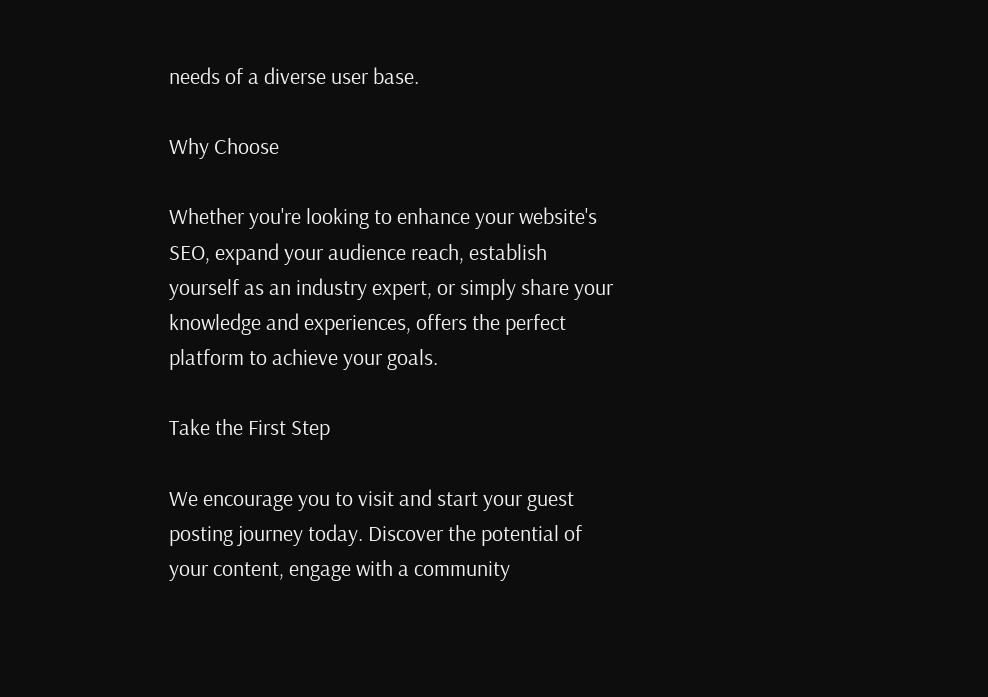needs of a diverse user base.

Why Choose

Whether you're looking to enhance your website's SEO, expand your audience reach, establish yourself as an industry expert, or simply share your knowledge and experiences, offers the perfect platform to achieve your goals.

Take the First Step

We encourage you to visit and start your guest posting journey today. Discover the potential of your content, engage with a community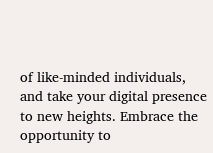of like-minded individuals, and take your digital presence to new heights. Embrace the opportunity to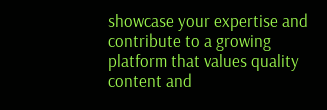showcase your expertise and contribute to a growing platform that values quality content and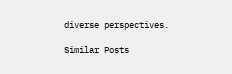diverse perspectives.

Similar Posts